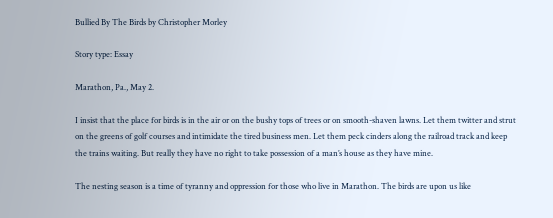Bullied By The Birds by Christopher Morley

Story type: Essay

Marathon, Pa., May 2.

I insist that the place for birds is in the air or on the bushy tops of trees or on smooth-shaven lawns. Let them twitter and strut on the greens of golf courses and intimidate the tired business men. Let them peck cinders along the railroad track and keep the trains waiting. But really they have no right to take possession of a man’s house as they have mine.

The nesting season is a time of tyranny and oppression for those who live in Marathon. The birds are upon us like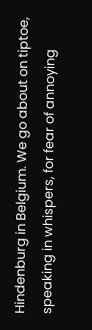Hindenburg in Belgium. We go about on tiptoe, speaking in whispers, for fear of annoying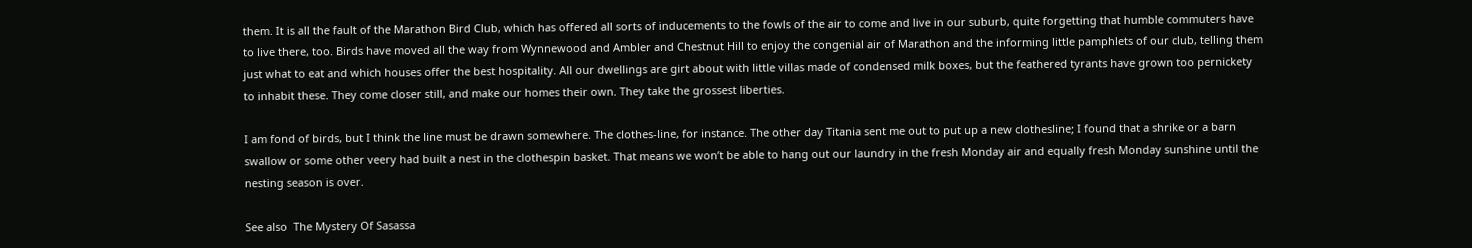them. It is all the fault of the Marathon Bird Club, which has offered all sorts of inducements to the fowls of the air to come and live in our suburb, quite forgetting that humble commuters have to live there, too. Birds have moved all the way from Wynnewood and Ambler and Chestnut Hill to enjoy the congenial air of Marathon and the informing little pamphlets of our club, telling them just what to eat and which houses offer the best hospitality. All our dwellings are girt about with little villas made of condensed milk boxes, but the feathered tyrants have grown too pernickety to inhabit these. They come closer still, and make our homes their own. They take the grossest liberties.

I am fond of birds, but I think the line must be drawn somewhere. The clothes-line, for instance. The other day Titania sent me out to put up a new clothesline; I found that a shrike or a barn swallow or some other veery had built a nest in the clothespin basket. That means we won’t be able to hang out our laundry in the fresh Monday air and equally fresh Monday sunshine until the nesting season is over.

See also  The Mystery Of Sasassa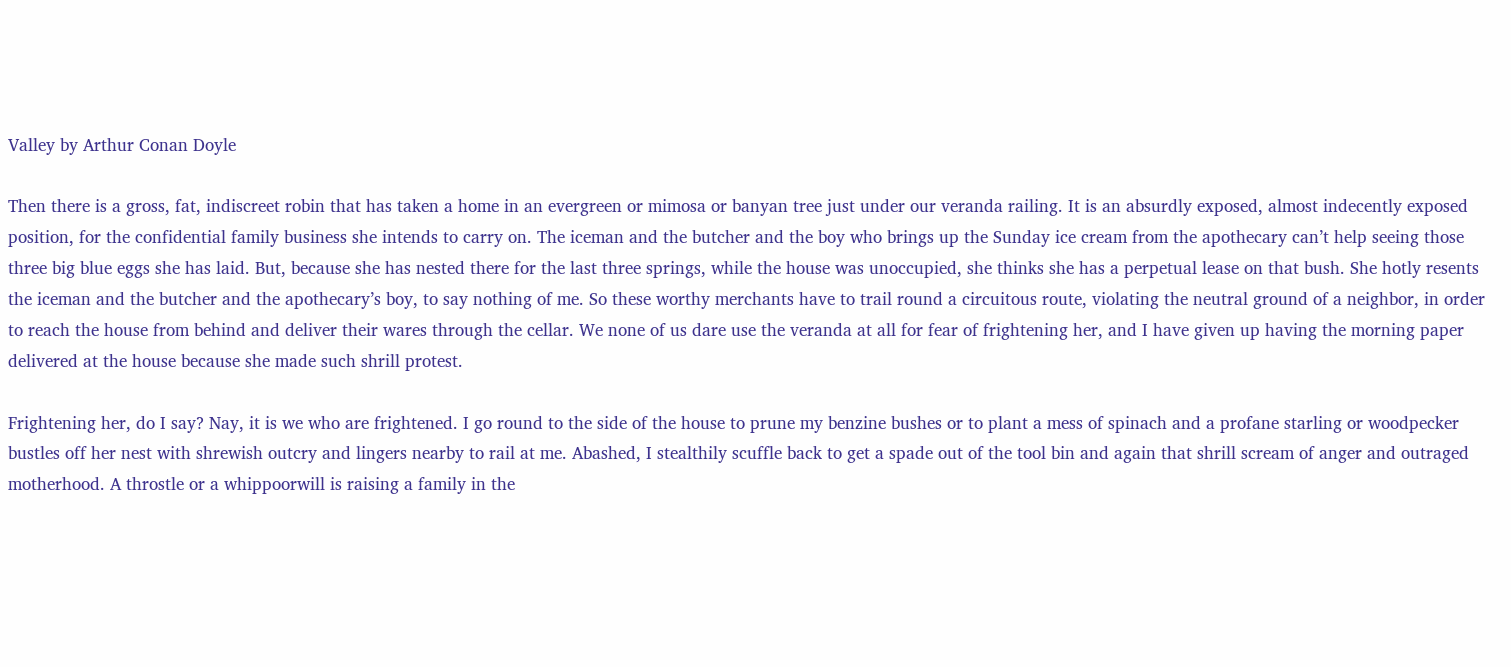Valley by Arthur Conan Doyle

Then there is a gross, fat, indiscreet robin that has taken a home in an evergreen or mimosa or banyan tree just under our veranda railing. It is an absurdly exposed, almost indecently exposed position, for the confidential family business she intends to carry on. The iceman and the butcher and the boy who brings up the Sunday ice cream from the apothecary can’t help seeing those three big blue eggs she has laid. But, because she has nested there for the last three springs, while the house was unoccupied, she thinks she has a perpetual lease on that bush. She hotly resents the iceman and the butcher and the apothecary’s boy, to say nothing of me. So these worthy merchants have to trail round a circuitous route, violating the neutral ground of a neighbor, in order to reach the house from behind and deliver their wares through the cellar. We none of us dare use the veranda at all for fear of frightening her, and I have given up having the morning paper delivered at the house because she made such shrill protest.

Frightening her, do I say? Nay, it is we who are frightened. I go round to the side of the house to prune my benzine bushes or to plant a mess of spinach and a profane starling or woodpecker bustles off her nest with shrewish outcry and lingers nearby to rail at me. Abashed, I stealthily scuffle back to get a spade out of the tool bin and again that shrill scream of anger and outraged motherhood. A throstle or a whippoorwill is raising a family in the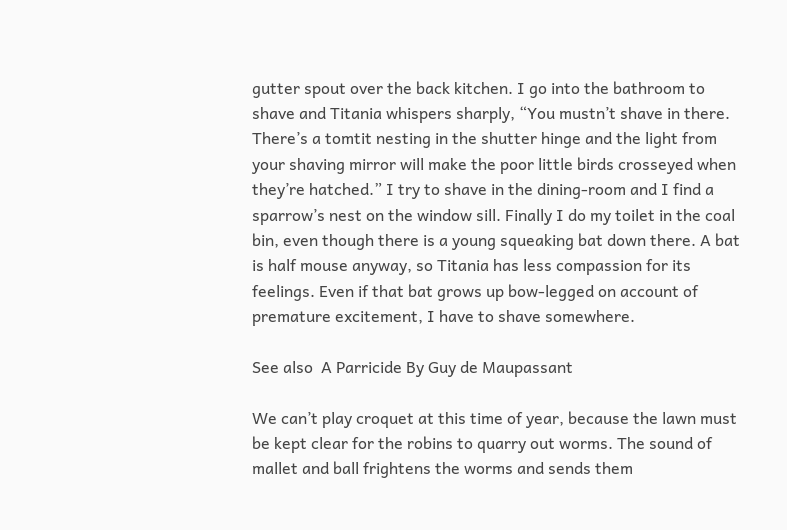gutter spout over the back kitchen. I go into the bathroom to shave and Titania whispers sharply, “You mustn’t shave in there. There’s a tomtit nesting in the shutter hinge and the light from your shaving mirror will make the poor little birds crosseyed when they’re hatched.” I try to shave in the dining-room and I find a sparrow’s nest on the window sill. Finally I do my toilet in the coal bin, even though there is a young squeaking bat down there. A bat is half mouse anyway, so Titania has less compassion for its feelings. Even if that bat grows up bow-legged on account of premature excitement, I have to shave somewhere.

See also  A Parricide By Guy de Maupassant

We can’t play croquet at this time of year, because the lawn must be kept clear for the robins to quarry out worms. The sound of mallet and ball frightens the worms and sends them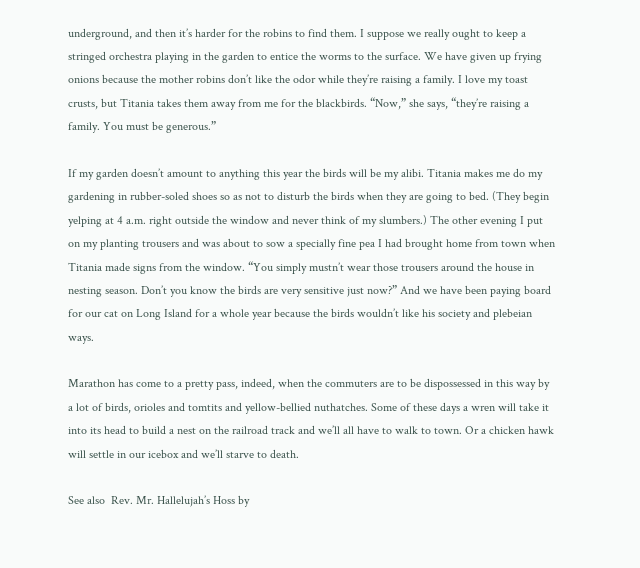underground, and then it’s harder for the robins to find them. I suppose we really ought to keep a stringed orchestra playing in the garden to entice the worms to the surface. We have given up frying onions because the mother robins don’t like the odor while they’re raising a family. I love my toast crusts, but Titania takes them away from me for the blackbirds. “Now,” she says, “they’re raising a family. You must be generous.”

If my garden doesn’t amount to anything this year the birds will be my alibi. Titania makes me do my gardening in rubber-soled shoes so as not to disturb the birds when they are going to bed. (They begin yelping at 4 a.m. right outside the window and never think of my slumbers.) The other evening I put on my planting trousers and was about to sow a specially fine pea I had brought home from town when Titania made signs from the window. “You simply mustn’t wear those trousers around the house in nesting season. Don’t you know the birds are very sensitive just now?” And we have been paying board for our cat on Long Island for a whole year because the birds wouldn’t like his society and plebeian ways.

Marathon has come to a pretty pass, indeed, when the commuters are to be dispossessed in this way by a lot of birds, orioles and tomtits and yellow-bellied nuthatches. Some of these days a wren will take it into its head to build a nest on the railroad track and we’ll all have to walk to town. Or a chicken hawk will settle in our icebox and we’ll starve to death.

See also  Rev. Mr. Hallelujah’s Hoss by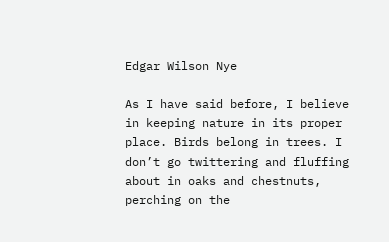Edgar Wilson Nye

As I have said before, I believe in keeping nature in its proper place. Birds belong in trees. I don’t go twittering and fluffing about in oaks and chestnuts, perching on the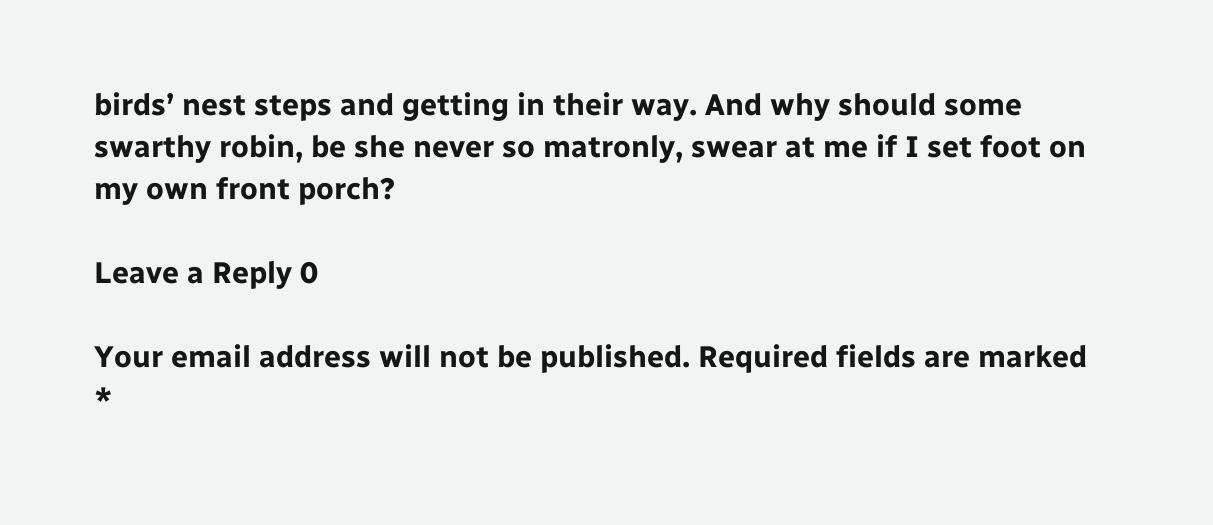birds’ nest steps and getting in their way. And why should some swarthy robin, be she never so matronly, swear at me if I set foot on my own front porch?

Leave a Reply 0

Your email address will not be published. Required fields are marked *